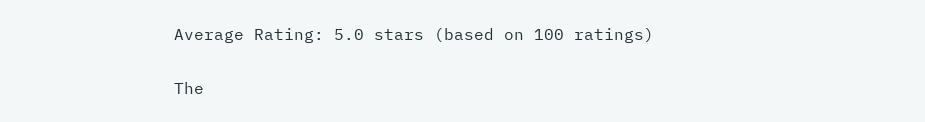Average Rating: 5.0 stars (based on 100 ratings)

The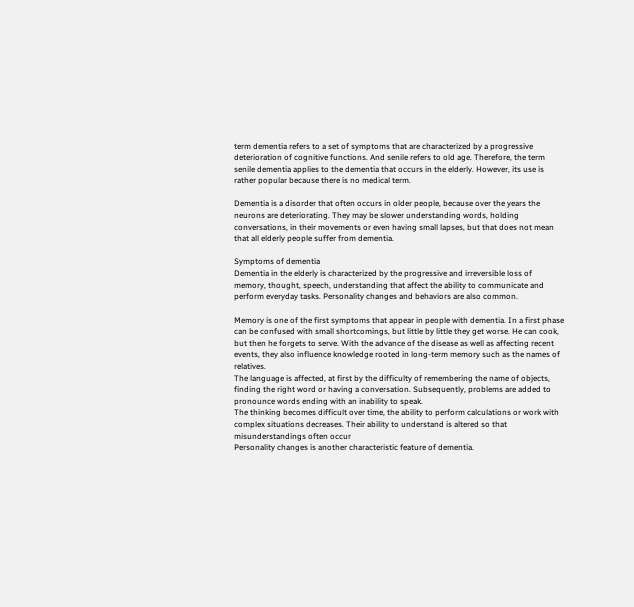term dementia refers to a set of symptoms that are characterized by a progressive deterioration of cognitive functions. And senile refers to old age. Therefore, the term senile dementia applies to the dementia that occurs in the elderly. However, its use is rather popular because there is no medical term.

Dementia is a disorder that often occurs in older people, because over the years the neurons are deteriorating. They may be slower understanding words, holding conversations, in their movements or even having small lapses, but that does not mean that all elderly people suffer from dementia.

Symptoms of dementia
Dementia in the elderly is characterized by the progressive and irreversible loss of memory, thought, speech, understanding that affect the ability to communicate and perform everyday tasks. Personality changes and behaviors are also common.

Memory is one of the first symptoms that appear in people with dementia. In a first phase can be confused with small shortcomings, but little by little they get worse. He can cook, but then he forgets to serve. With the advance of the disease as well as affecting recent events, they also influence knowledge rooted in long-term memory such as the names of relatives.
The language is affected, at first by the difficulty of remembering the name of objects, finding the right word or having a conversation. Subsequently, problems are added to pronounce words ending with an inability to speak.
The thinking becomes difficult over time, the ability to perform calculations or work with complex situations decreases. Their ability to understand is altered so that misunderstandings often occur
Personality changes is another characteristic feature of dementia.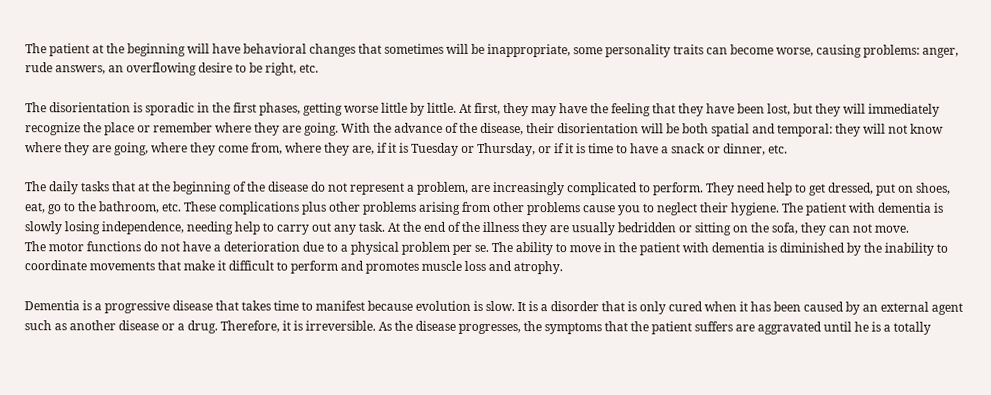The patient at the beginning will have behavioral changes that sometimes will be inappropriate, some personality traits can become worse, causing problems: anger, rude answers, an overflowing desire to be right, etc.

The disorientation is sporadic in the first phases, getting worse little by little. At first, they may have the feeling that they have been lost, but they will immediately recognize the place or remember where they are going. With the advance of the disease, their disorientation will be both spatial and temporal: they will not know where they are going, where they come from, where they are, if it is Tuesday or Thursday, or if it is time to have a snack or dinner, etc.

The daily tasks that at the beginning of the disease do not represent a problem, are increasingly complicated to perform. They need help to get dressed, put on shoes, eat, go to the bathroom, etc. These complications plus other problems arising from other problems cause you to neglect their hygiene. The patient with dementia is slowly losing independence, needing help to carry out any task. At the end of the illness they are usually bedridden or sitting on the sofa, they can not move.
The motor functions do not have a deterioration due to a physical problem per se. The ability to move in the patient with dementia is diminished by the inability to coordinate movements that make it difficult to perform and promotes muscle loss and atrophy.

Dementia is a progressive disease that takes time to manifest because evolution is slow. It is a disorder that is only cured when it has been caused by an external agent such as another disease or a drug. Therefore, it is irreversible. As the disease progresses, the symptoms that the patient suffers are aggravated until he is a totally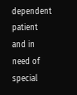dependent patient and in need of special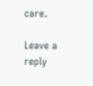care.

Leave a reply